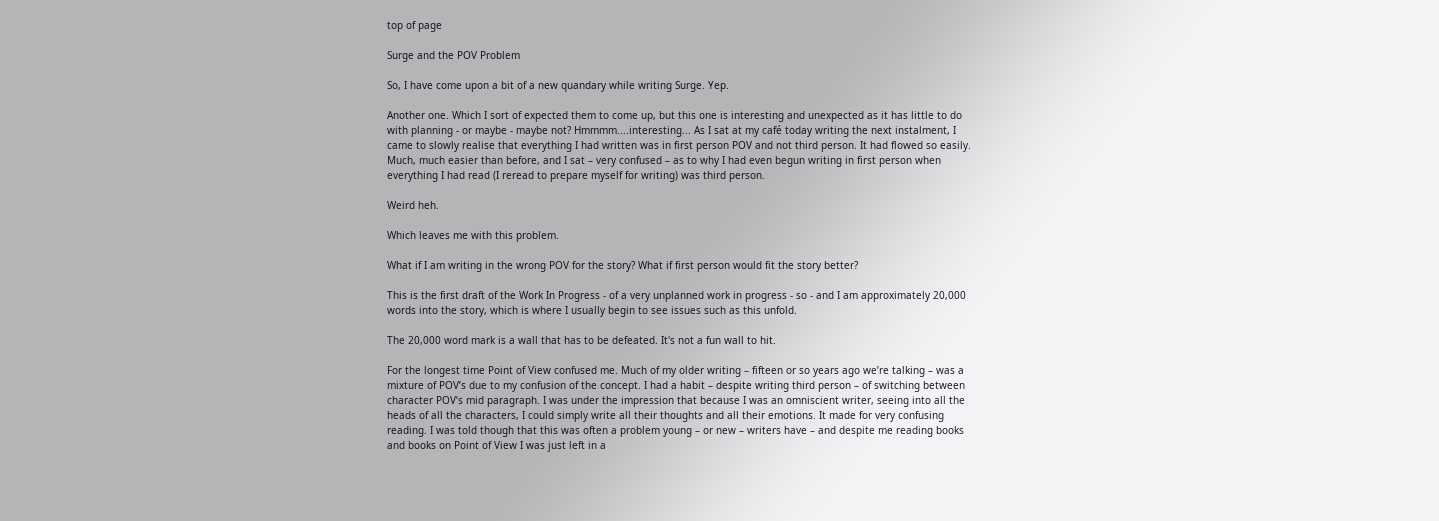top of page

Surge and the POV Problem

So, I have come upon a bit of a new quandary while writing Surge. Yep.

Another one. Which I sort of expected them to come up, but this one is interesting and unexpected as it has little to do with planning - or maybe - maybe not? Hmmmm....interesting... As I sat at my café today writing the next instalment, I came to slowly realise that everything I had written was in first person POV and not third person. It had flowed so easily. Much, much easier than before, and I sat – very confused – as to why I had even begun writing in first person when everything I had read (I reread to prepare myself for writing) was third person.

Weird heh.

Which leaves me with this problem.

What if I am writing in the wrong POV for the story? What if first person would fit the story better?

This is the first draft of the Work In Progress - of a very unplanned work in progress - so - and I am approximately 20,000 words into the story, which is where I usually begin to see issues such as this unfold.

The 20,000 word mark is a wall that has to be defeated. It's not a fun wall to hit.

For the longest time Point of View confused me. Much of my older writing – fifteen or so years ago we’re talking – was a mixture of POV’s due to my confusion of the concept. I had a habit – despite writing third person – of switching between character POV’s mid paragraph. I was under the impression that because I was an omniscient writer, seeing into all the heads of all the characters, I could simply write all their thoughts and all their emotions. It made for very confusing reading. I was told though that this was often a problem young – or new – writers have – and despite me reading books and books on Point of View I was just left in a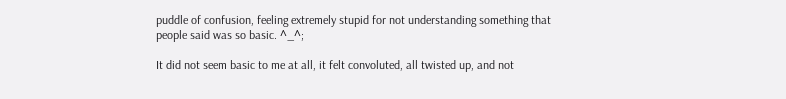puddle of confusion, feeling extremely stupid for not understanding something that people said was so basic. ^_^;

It did not seem basic to me at all, it felt convoluted, all twisted up, and not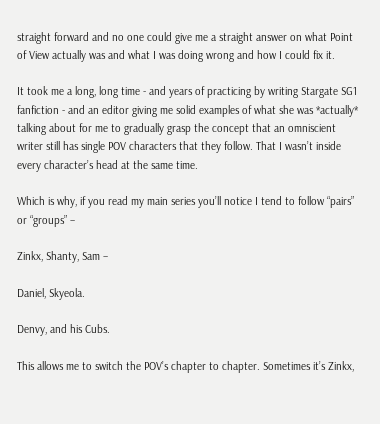straight forward and no one could give me a straight answer on what Point of View actually was and what I was doing wrong and how I could fix it.

It took me a long, long time - and years of practicing by writing Stargate SG1 fanfiction - and an editor giving me solid examples of what she was *actually* talking about for me to gradually grasp the concept that an omniscient writer still has single POV characters that they follow. That I wasn’t inside every character’s head at the same time.

Which is why, if you read my main series you’ll notice I tend to follow “pairs” or “groups” –

Zinkx, Shanty, Sam –

Daniel, Skyeola.

Denvy, and his Cubs.

This allows me to switch the POV’s chapter to chapter. Sometimes it’s Zinkx,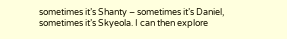sometimes it’s Shanty – sometimes it’s Daniel, sometimes it’s Skyeola. I can then explore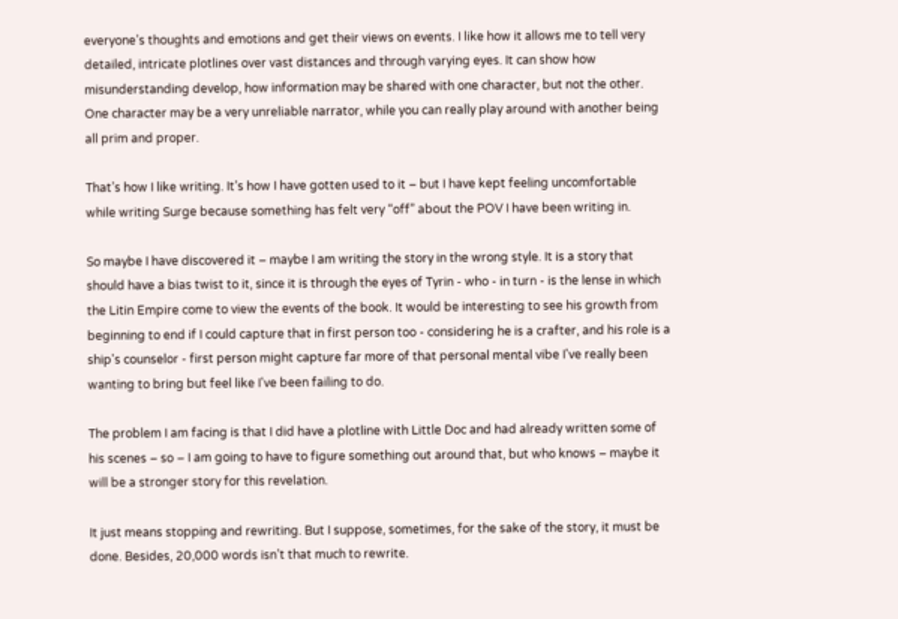everyone’s thoughts and emotions and get their views on events. I like how it allows me to tell very detailed, intricate plotlines over vast distances and through varying eyes. It can show how misunderstanding develop, how information may be shared with one character, but not the other. One character may be a very unreliable narrator, while you can really play around with another being all prim and proper.

That’s how I like writing. It’s how I have gotten used to it – but I have kept feeling uncomfortable while writing Surge because something has felt very “off” about the POV I have been writing in.

So maybe I have discovered it – maybe I am writing the story in the wrong style. It is a story that should have a bias twist to it, since it is through the eyes of Tyrin - who - in turn - is the lense in which the Litin Empire come to view the events of the book. It would be interesting to see his growth from beginning to end if I could capture that in first person too - considering he is a crafter, and his role is a ship's counselor - first person might capture far more of that personal mental vibe I've really been wanting to bring but feel like I've been failing to do.

The problem I am facing is that I did have a plotline with Little Doc and had already written some of his scenes – so – I am going to have to figure something out around that, but who knows – maybe it will be a stronger story for this revelation.

It just means stopping and rewriting. But I suppose, sometimes, for the sake of the story, it must be done. Besides, 20,000 words isn’t that much to rewrite.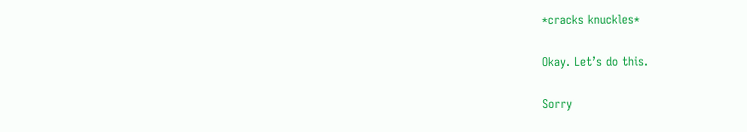*cracks knuckles*

Okay. Let’s do this.

Sorry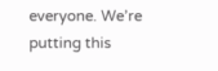everyone. We’re putting this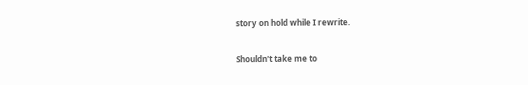story on hold while I rewrite.

Shouldn't take me to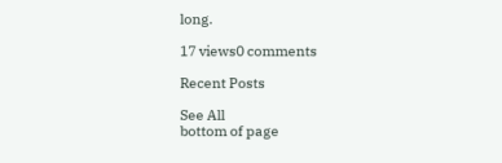long.

17 views0 comments

Recent Posts

See All
bottom of page